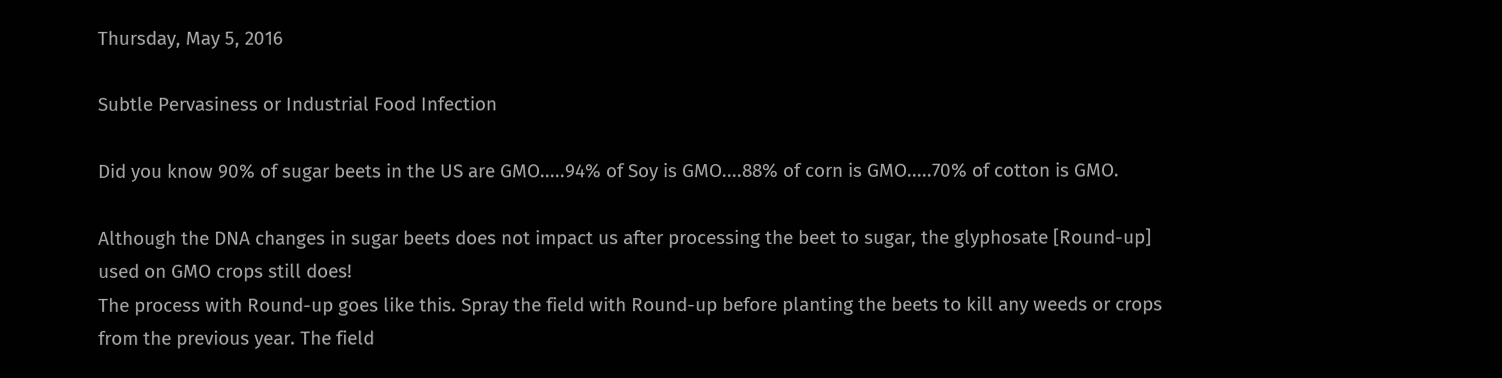Thursday, May 5, 2016

Subtle Pervasiness or Industrial Food Infection

Did you know 90% of sugar beets in the US are GMO.....94% of Soy is GMO....88% of corn is GMO.....70% of cotton is GMO.

Although the DNA changes in sugar beets does not impact us after processing the beet to sugar, the glyphosate [Round-up] used on GMO crops still does!
The process with Round-up goes like this. Spray the field with Round-up before planting the beets to kill any weeds or crops from the previous year. The field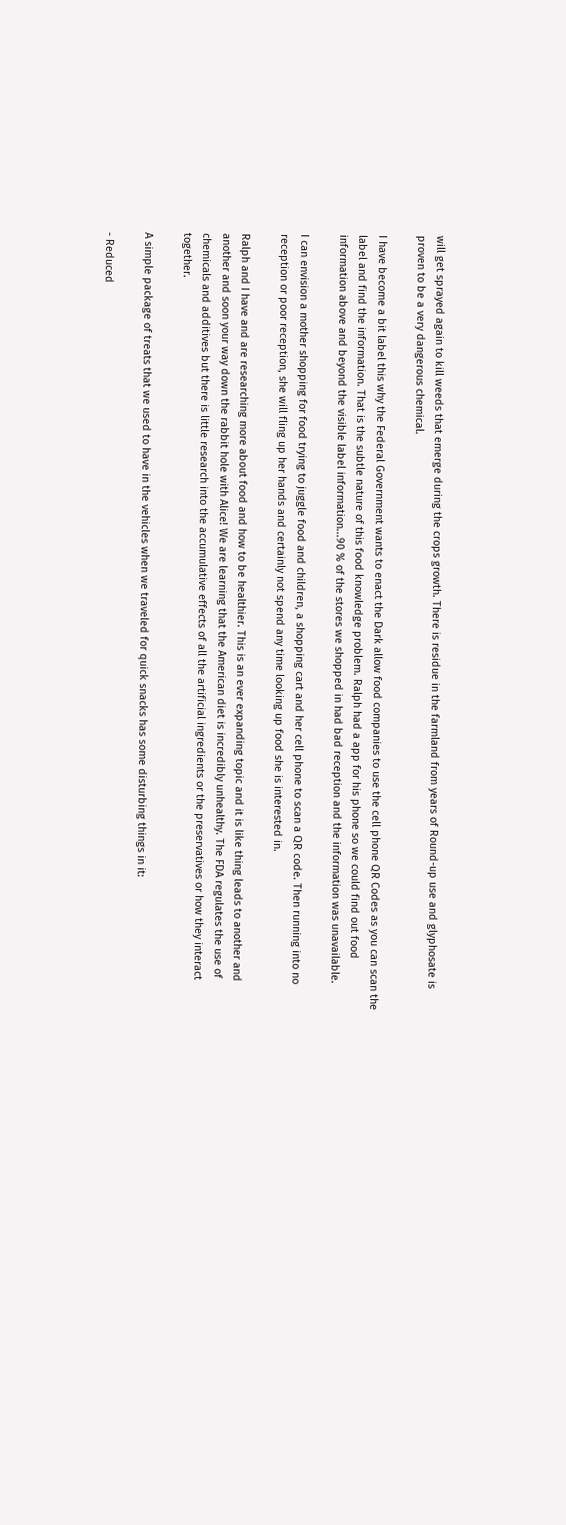will get sprayed again to kill weeds that emerge during the crops growth. There is residue in the farmland from years of Round-up use and glyphosate is proven to be a very dangerous chemical.

I have become a bit label this why the Federal Government wants to enact the Dark allow food companies to use the cell phone QR Codes as you can scan the label and find the information. That is the subtle nature of this food knowledge problem. Ralph had a app for his phone so we could find out food information above and beyond the visible label information...90 % of the stores we shopped in had bad reception and the information was unavailable.

I can envision a mother shopping for food trying to juggle food and children, a shopping cart and her cell phone to scan a QR code. Then running into no reception or poor reception, she will fling up her hands and certainly not spend any time looking up food she is interested in.

Ralph and I have and are researching more about food and how to be healthier. This is an ever expanding topic and it is like thing leads to another and another and soon your way down the rabbit hole with Alice! We are learning that the American diet is incredibly unhealthy. The FDA regulates the use of chemicals and additives but there is little research into the accumulative effects of all the artificial ingredients or the preservatives or how they interact together.

A simple package of treats that we used to have in the vehicles when we traveled for quick snacks has some disturbing things in it:

- Reduced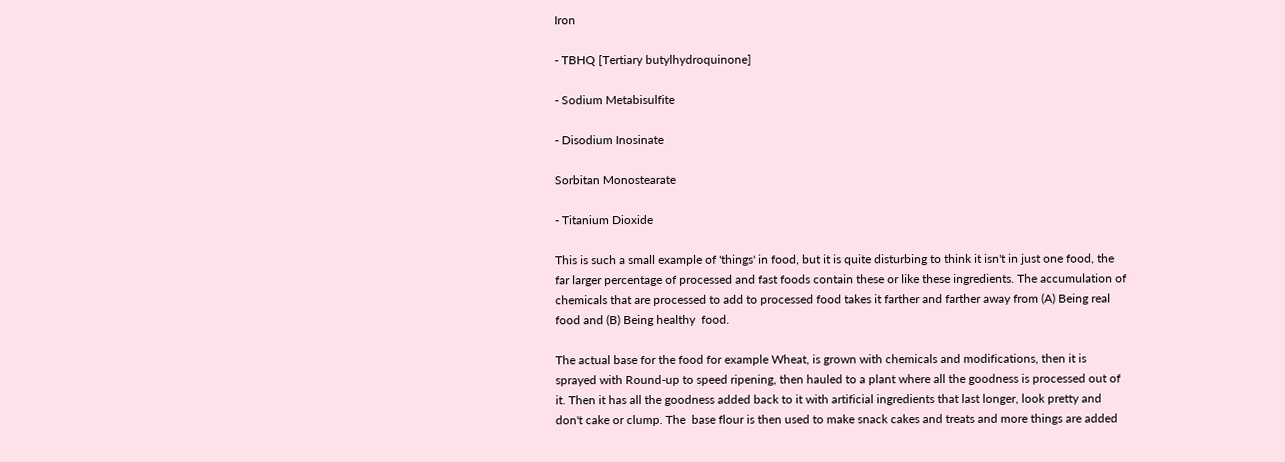Iron

- TBHQ [Tertiary butylhydroquinone]

- Sodium Metabisulfite

- Disodium Inosinate

Sorbitan Monostearate

- Titanium Dioxide

This is such a small example of 'things' in food, but it is quite disturbing to think it isn't in just one food, the far larger percentage of processed and fast foods contain these or like these ingredients. The accumulation of chemicals that are processed to add to processed food takes it farther and farther away from (A) Being real food and (B) Being healthy  food.

The actual base for the food for example Wheat, is grown with chemicals and modifications, then it is sprayed with Round-up to speed ripening, then hauled to a plant where all the goodness is processed out of it. Then it has all the goodness added back to it with artificial ingredients that last longer, look pretty and don't cake or clump. The  base flour is then used to make snack cakes and treats and more things are added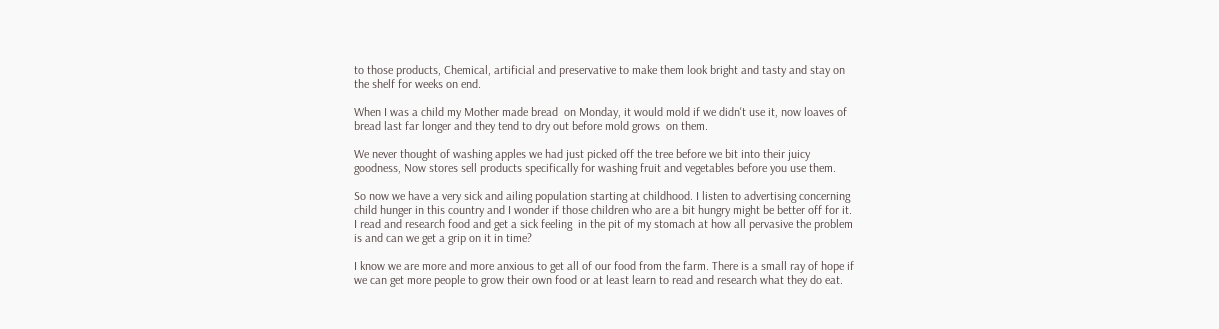to those products, Chemical, artificial and preservative to make them look bright and tasty and stay on the shelf for weeks on end.

When I was a child my Mother made bread  on Monday, it would mold if we didn't use it, now loaves of bread last far longer and they tend to dry out before mold grows  on them.

We never thought of washing apples we had just picked off the tree before we bit into their juicy goodness, Now stores sell products specifically for washing fruit and vegetables before you use them.

So now we have a very sick and ailing population starting at childhood. I listen to advertising concerning child hunger in this country and I wonder if those children who are a bit hungry might be better off for it. I read and research food and get a sick feeling  in the pit of my stomach at how all pervasive the problem is and can we get a grip on it in time?

I know we are more and more anxious to get all of our food from the farm. There is a small ray of hope if we can get more people to grow their own food or at least learn to read and research what they do eat.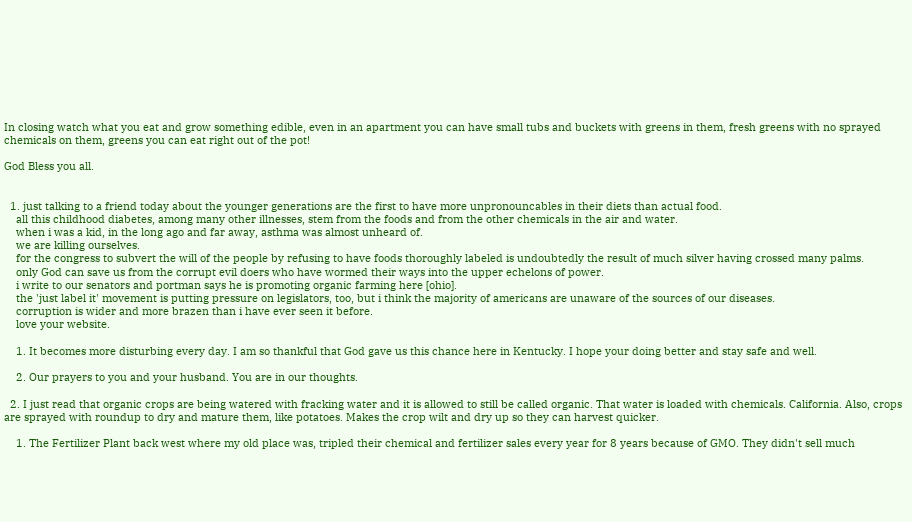In closing watch what you eat and grow something edible, even in an apartment you can have small tubs and buckets with greens in them, fresh greens with no sprayed chemicals on them, greens you can eat right out of the pot!

God Bless you all.


  1. just talking to a friend today about the younger generations are the first to have more unpronouncables in their diets than actual food.
    all this childhood diabetes, among many other illnesses, stem from the foods and from the other chemicals in the air and water.
    when i was a kid, in the long ago and far away, asthma was almost unheard of.
    we are killing ourselves.
    for the congress to subvert the will of the people by refusing to have foods thoroughly labeled is undoubtedly the result of much silver having crossed many palms.
    only God can save us from the corrupt evil doers who have wormed their ways into the upper echelons of power.
    i write to our senators and portman says he is promoting organic farming here [ohio].
    the 'just label it' movement is putting pressure on legislators, too, but i think the majority of americans are unaware of the sources of our diseases.
    corruption is wider and more brazen than i have ever seen it before.
    love your website.

    1. It becomes more disturbing every day. I am so thankful that God gave us this chance here in Kentucky. I hope your doing better and stay safe and well.

    2. Our prayers to you and your husband. You are in our thoughts.

  2. I just read that organic crops are being watered with fracking water and it is allowed to still be called organic. That water is loaded with chemicals. California. Also, crops are sprayed with roundup to dry and mature them, like potatoes. Makes the crop wilt and dry up so they can harvest quicker.

    1. The Fertilizer Plant back west where my old place was, tripled their chemical and fertilizer sales every year for 8 years because of GMO. They didn't sell much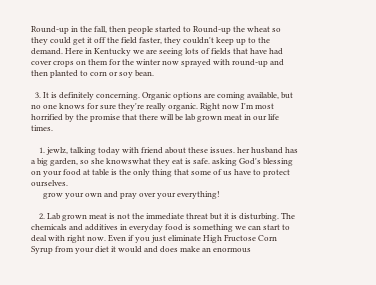Round-up in the fall, then people started to Round-up the wheat so they could get it off the field faster, they couldn't keep up to the demand. Here in Kentucky we are seeing lots of fields that have had cover crops on them for the winter now sprayed with round-up and then planted to corn or soy bean.

  3. It is definitely concerning. Organic options are coming available, but no one knows for sure they're really organic. Right now I'm most horrified by the promise that there will be lab grown meat in our life times.

    1. jewlz, talking today with friend about these issues. her husband has a big garden, so she knowswhat they eat is safe. asking God's blessing on your food at table is the only thing that some of us have to protect ourselves.
      grow your own and pray over your everything!

    2. Lab grown meat is not the immediate threat but it is disturbing. The chemicals and additives in everyday food is something we can start to deal with right now. Even if you just eliminate High Fructose Corn Syrup from your diet it would and does make an enormous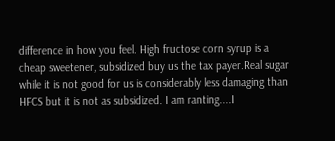difference in how you feel. High fructose corn syrup is a cheap sweetener, subsidized buy us the tax payer.Real sugar while it is not good for us is considerably less damaging than HFCS but it is not as subsidized. I am ranting....I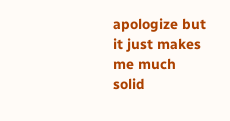apologize but it just makes me much solid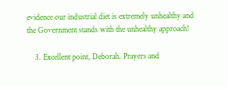evidence our industrial diet is extremely unhealthy and the Government stands with the unhealthy approach!

    3. Excellent point, Deborah. Prayers and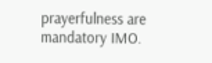prayerfulness are mandatory IMO.